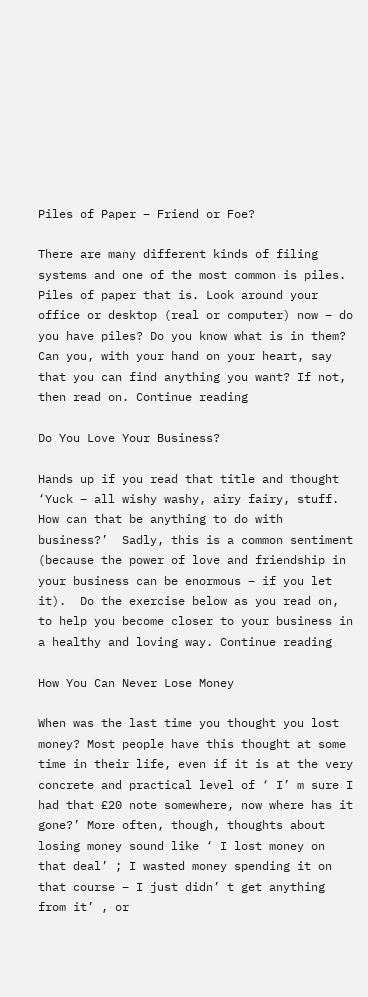Piles of Paper – Friend or Foe?

There are many different kinds of filing systems and one of the most common is piles. Piles of paper that is. Look around your office or desktop (real or computer) now – do you have piles? Do you know what is in them? Can you, with your hand on your heart, say that you can find anything you want? If not, then read on. Continue reading

Do You Love Your Business?

Hands up if you read that title and thought ‘Yuck – all wishy washy, airy fairy, stuff.  How can that be anything to do with business?’  Sadly, this is a common sentiment (because the power of love and friendship in your business can be enormous – if you let it).  Do the exercise below as you read on, to help you become closer to your business in a healthy and loving way. Continue reading

How You Can Never Lose Money

When was the last time you thought you lost money? Most people have this thought at some time in their life, even if it is at the very concrete and practical level of ‘ I’ m sure I had that £20 note somewhere, now where has it gone?’ More often, though, thoughts about losing money sound like ‘ I lost money on that deal’ ; I wasted money spending it on that course – I just didn’ t get anything from it’ , or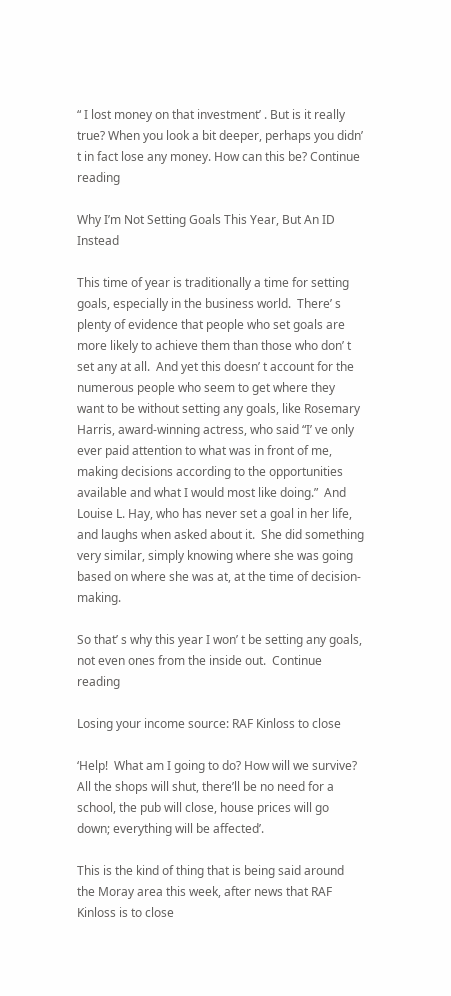“ I lost money on that investment’ . But is it really true? When you look a bit deeper, perhaps you didn’ t in fact lose any money. How can this be? Continue reading

Why I’m Not Setting Goals This Year, But An ID Instead

This time of year is traditionally a time for setting goals, especially in the business world.  There’ s plenty of evidence that people who set goals are more likely to achieve them than those who don’ t set any at all.  And yet this doesn’ t account for the numerous people who seem to get where they want to be without setting any goals, like Rosemary Harris, award-winning actress, who said “I’ ve only ever paid attention to what was in front of me, making decisions according to the opportunities available and what I would most like doing.”  And Louise L. Hay, who has never set a goal in her life, and laughs when asked about it.  She did something very similar, simply knowing where she was going based on where she was at, at the time of decision-making.

So that’ s why this year I won’ t be setting any goals, not even ones from the inside out.  Continue reading

Losing your income source: RAF Kinloss to close

‘Help!  What am I going to do? How will we survive?  All the shops will shut, there’ll be no need for a school, the pub will close, house prices will go down; everything will be affected’.

This is the kind of thing that is being said around the Moray area this week, after news that RAF Kinloss is to close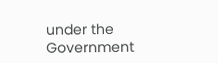under the Government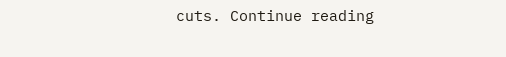cuts. Continue reading